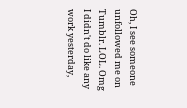Oh, I see someone unfollowed me on Tumblr. LOL. Omg I didn't do like any work yesterday,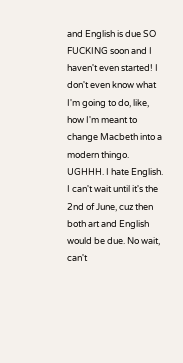and English is due SO FUCKING soon and I haven't even started! I don't even know what I'm going to do, like, how I'm meant to change Macbeth into a modern thingo. UGHHH. I hate English. I can't wait until it's the 2nd of June, cuz then both art and English would be due. No wait, can't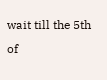wait till the 5th of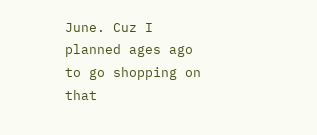June. Cuz I planned ages ago to go shopping on that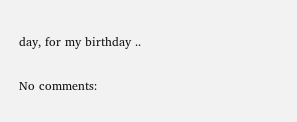day, for my birthday ..

No comments: